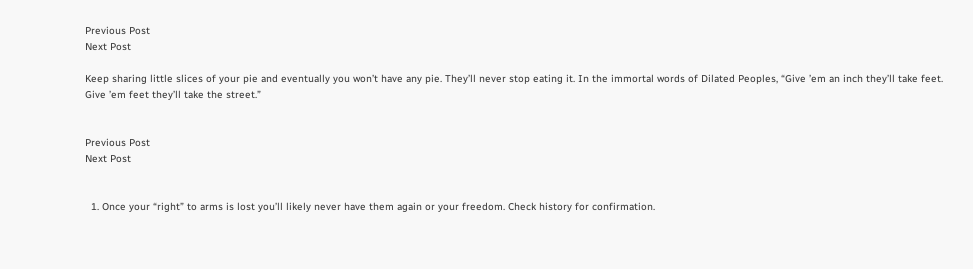Previous Post
Next Post

Keep sharing little slices of your pie and eventually you won’t have any pie. They’ll never stop eating it. In the immortal words of Dilated Peoples, “Give ’em an inch they’ll take feet. Give ’em feet they’ll take the street.”


Previous Post
Next Post


  1. Once your “right” to arms is lost you’ll likely never have them again or your freedom. Check history for confirmation.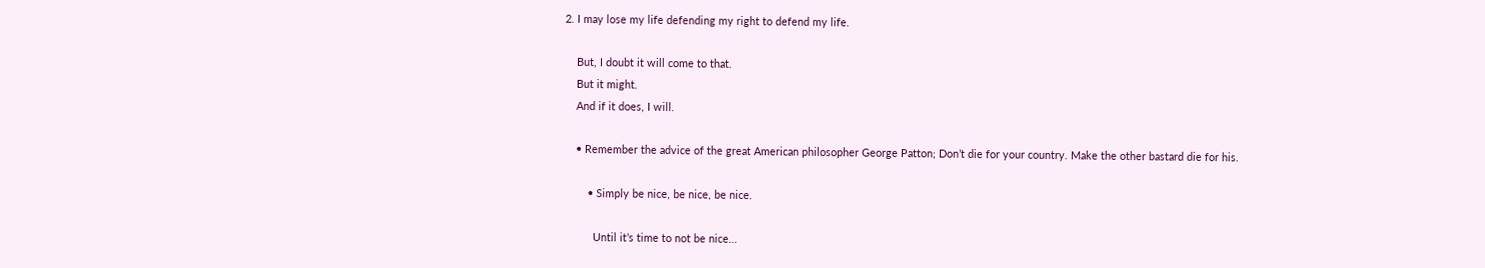2. I may lose my life defending my right to defend my life.

    But, I doubt it will come to that.
    But it might.
    And if it does, I will.

    • Remember the advice of the great American philosopher George Patton; Don’t die for your country. Make the other bastard die for his.

        • Simply be nice, be nice, be nice.

          Until it’s time to not be nice…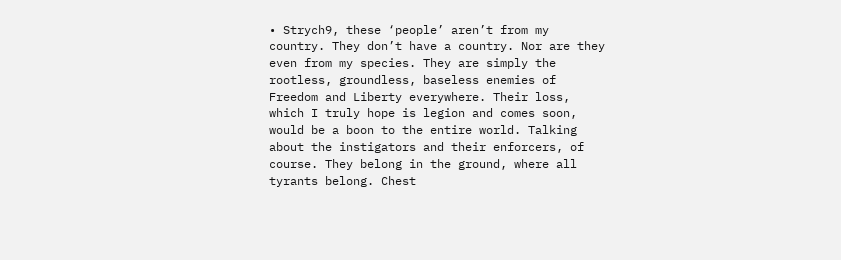• Strych9, these ‘people’ aren’t from my country. They don’t have a country. Nor are they even from my species. They are simply the rootless, groundless, baseless enemies of Freedom and Liberty everywhere. Their loss, which I truly hope is legion and comes soon, would be a boon to the entire world. Talking about the instigators and their enforcers, of course. They belong in the ground, where all tyrants belong. Chest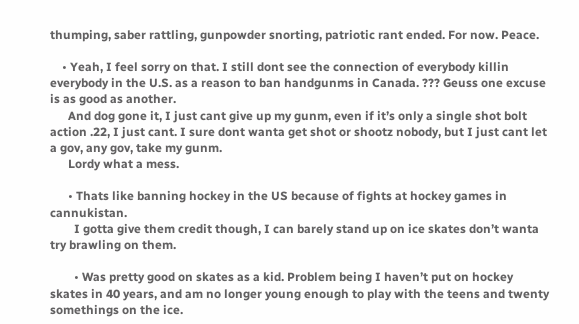thumping, saber rattling, gunpowder snorting, patriotic rant ended. For now. Peace.

    • Yeah, I feel sorry on that. I still dont see the connection of everybody killin everybody in the U.S. as a reason to ban handgunms in Canada. ??? Geuss one excuse is as good as another.
      And dog gone it, I just cant give up my gunm, even if it’s only a single shot bolt action .22, I just cant. I sure dont wanta get shot or shootz nobody, but I just cant let a gov, any gov, take my gunm.
      Lordy what a mess.

      • Thats like banning hockey in the US because of fights at hockey games in cannukistan.
        I gotta give them credit though, I can barely stand up on ice skates don’t wanta try brawling on them.

        • Was pretty good on skates as a kid. Problem being I haven’t put on hockey skates in 40 years, and am no longer young enough to play with the teens and twenty somethings on the ice.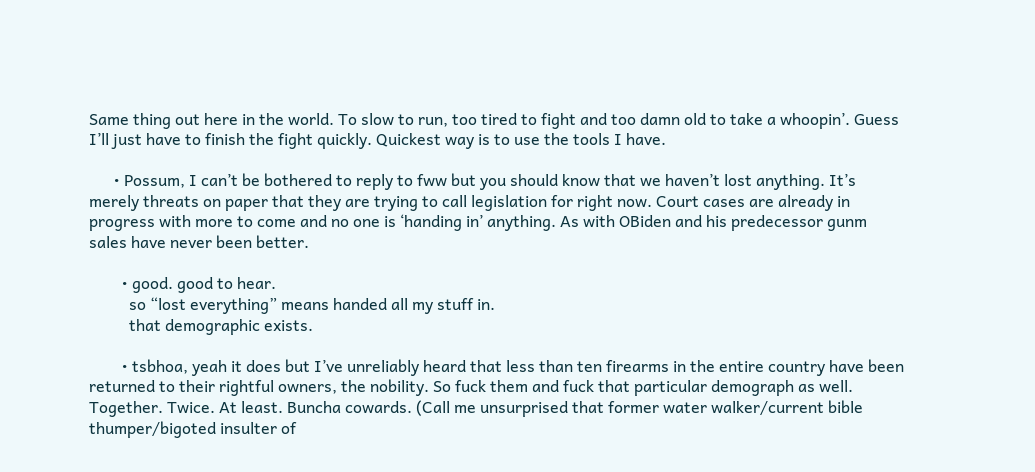Same thing out here in the world. To slow to run, too tired to fight and too damn old to take a whoopin’. Guess I’ll just have to finish the fight quickly. Quickest way is to use the tools I have.

      • Possum, I can’t be bothered to reply to fww but you should know that we haven’t lost anything. It’s merely threats on paper that they are trying to call legislation for right now. Court cases are already in progress with more to come and no one is ‘handing in’ anything. As with OBiden and his predecessor gunm sales have never been better.

        • good. good to hear.
          so “lost everything” means handed all my stuff in.
          that demographic exists.

        • tsbhoa, yeah it does but I’ve unreliably heard that less than ten firearms in the entire country have been returned to their rightful owners, the nobility. So fuck them and fuck that particular demograph as well. Together. Twice. At least. Buncha cowards. (Call me unsurprised that former water walker/current bible thumper/bigoted insulter of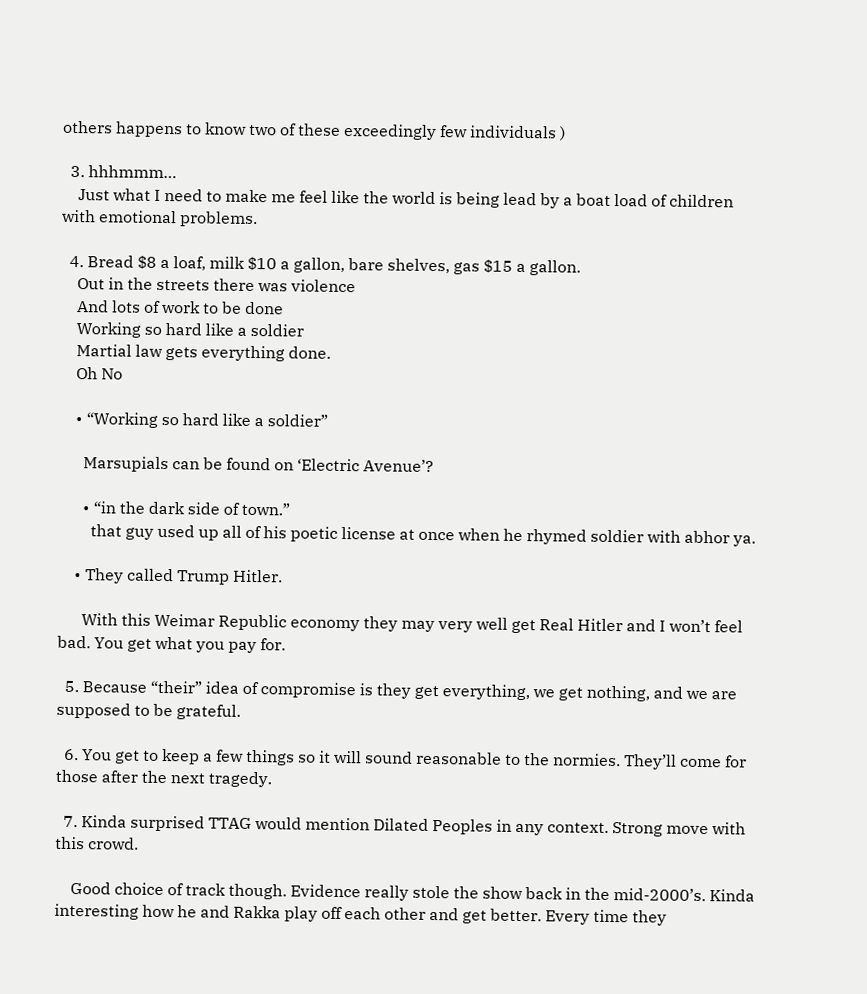others happens to know two of these exceedingly few individuals )

  3. hhhmmm…
    Just what I need to make me feel like the world is being lead by a boat load of children with emotional problems.

  4. Bread $8 a loaf, milk $10 a gallon, bare shelves, gas $15 a gallon.
    Out in the streets there was violence
    And lots of work to be done
    Working so hard like a soldier
    Martial law gets everything done.
    Oh No

    • “Working so hard like a soldier”

      Marsupials can be found on ‘Electric Avenue’?

      • “in the dark side of town.”
        that guy used up all of his poetic license at once when he rhymed soldier with abhor ya.

    • They called Trump Hitler.

      With this Weimar Republic economy they may very well get Real Hitler and I won’t feel bad. You get what you pay for.

  5. Because “their” idea of compromise is they get everything, we get nothing, and we are supposed to be grateful.

  6. You get to keep a few things so it will sound reasonable to the normies. They’ll come for those after the next tragedy.

  7. Kinda surprised TTAG would mention Dilated Peoples in any context. Strong move with this crowd.

    Good choice of track though. Evidence really stole the show back in the mid-2000’s. Kinda interesting how he and Rakka play off each other and get better. Every time they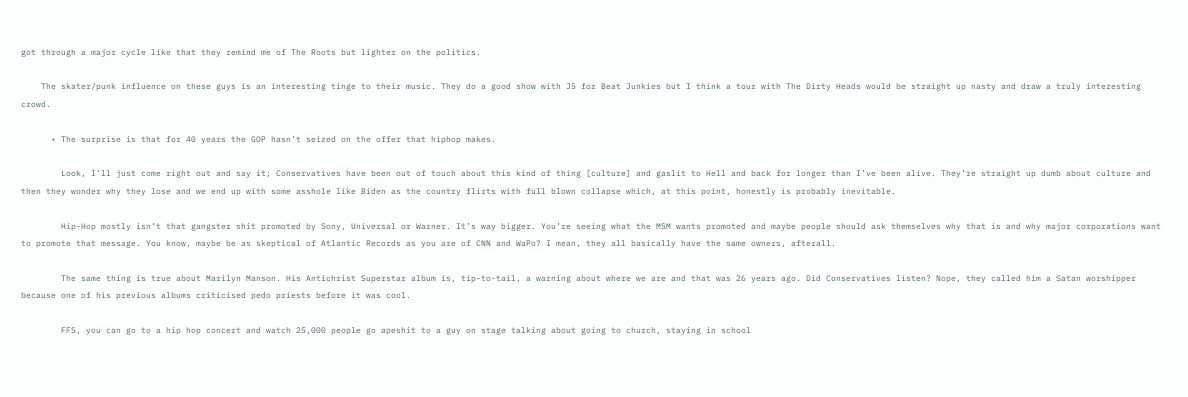got through a major cycle like that they remind me of The Roots but lighter on the politics.

    The skater/punk influence on these guys is an interesting tinge to their music. They do a good show with J5 for Beat Junkies but I think a tour with The Dirty Heads would be straight up nasty and draw a truly interesting crowd.

      • The surprise is that for 40 years the GOP hasn’t seized on the offer that hiphop makes.

        Look, I’ll just come right out and say it; Conservatives have been out of touch about this kind of thing [culture] and gaslit to Hell and back for longer than I’ve been alive. They’re straight up dumb about culture and then they wonder why they lose and we end up with some asshole like Biden as the country flirts with full blown collapse which, at this point, honestly is probably inevitable.

        Hip-Hop mostly isn’t that gangster shit promoted by Sony, Universal or Warner. It’s way bigger. You’re seeing what the MSM wants promoted and maybe people should ask themselves why that is and why major corporations want to promote that message. You know, maybe be as skeptical of Atlantic Records as you are of CNN and WaPo? I mean, they all basically have the same owners, afterall.

        The same thing is true about Marilyn Manson. His Antichrist Superstar album is, tip-to-tail, a warning about where we are and that was 26 years ago. Did Conservatives listen? Nope, they called him a Satan worshipper because one of his previous albums criticised pedo priests before it was cool.

        FFS, you can go to a hip hop concert and watch 25,000 people go apeshit to a guy on stage talking about going to church, staying in school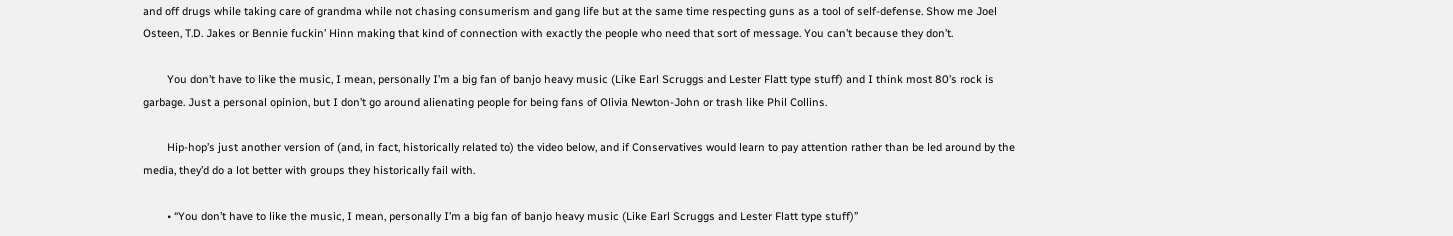and off drugs while taking care of grandma while not chasing consumerism and gang life but at the same time respecting guns as a tool of self-defense. Show me Joel Osteen, T.D. Jakes or Bennie fuckin’ Hinn making that kind of connection with exactly the people who need that sort of message. You can’t because they don’t.

        You don’t have to like the music, I mean, personally I’m a big fan of banjo heavy music (Like Earl Scruggs and Lester Flatt type stuff) and I think most 80’s rock is garbage. Just a personal opinion, but I don’t go around alienating people for being fans of Olivia Newton-John or trash like Phil Collins.

        Hip-hop’s just another version of (and, in fact, historically related to) the video below, and if Conservatives would learn to pay attention rather than be led around by the media, they’d do a lot better with groups they historically fail with.

        • “You don’t have to like the music, I mean, personally I’m a big fan of banjo heavy music (Like Earl Scruggs and Lester Flatt type stuff)”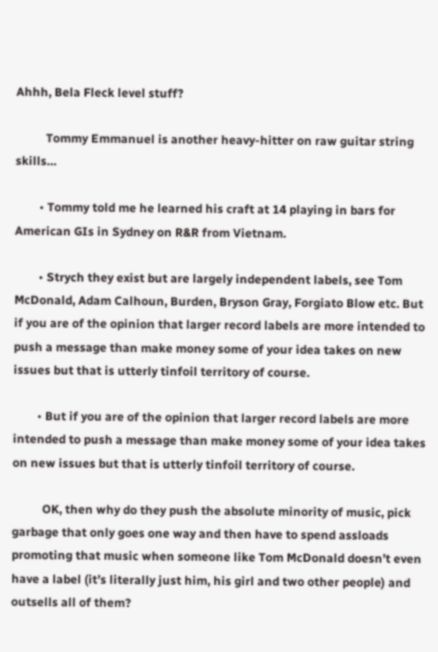Ahhh, Bela Fleck level stuff?

          Tommy Emmanuel is another heavy-hitter on raw guitar string skills…

        • Tommy told me he learned his craft at 14 playing in bars for American GIs in Sydney on R&R from Vietnam.

        • Strych they exist but are largely independent labels, see Tom McDonald, Adam Calhoun, Burden, Bryson Gray, Forgiato Blow etc. But if you are of the opinion that larger record labels are more intended to push a message than make money some of your idea takes on new issues but that is utterly tinfoil territory of course.

        • But if you are of the opinion that larger record labels are more intended to push a message than make money some of your idea takes on new issues but that is utterly tinfoil territory of course.

          OK, then why do they push the absolute minority of music, pick garbage that only goes one way and then have to spend assloads promoting that music when someone like Tom McDonald doesn’t even have a label (it’s literally just him, his girl and two other people) and outsells all of them?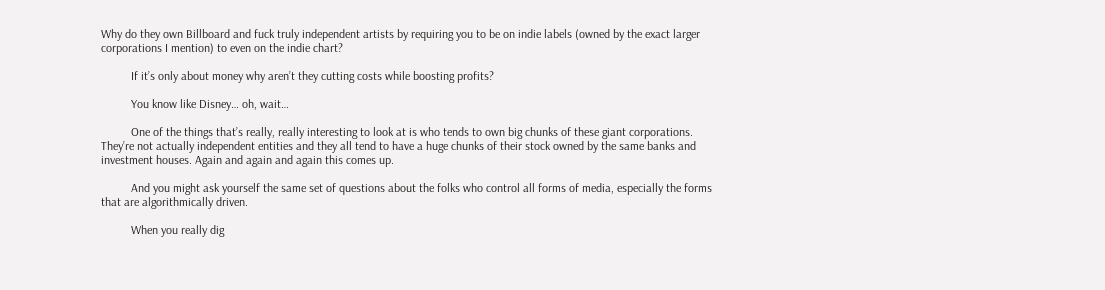Why do they own Billboard and fuck truly independent artists by requiring you to be on indie labels (owned by the exact larger corporations I mention) to even on the indie chart?

          If it’s only about money why aren’t they cutting costs while boosting profits?

          You know like Disney… oh, wait…

          One of the things that’s really, really interesting to look at is who tends to own big chunks of these giant corporations. They’re not actually independent entities and they all tend to have a huge chunks of their stock owned by the same banks and investment houses. Again and again and again this comes up.

          And you might ask yourself the same set of questions about the folks who control all forms of media, especially the forms that are algorithmically driven.

          When you really dig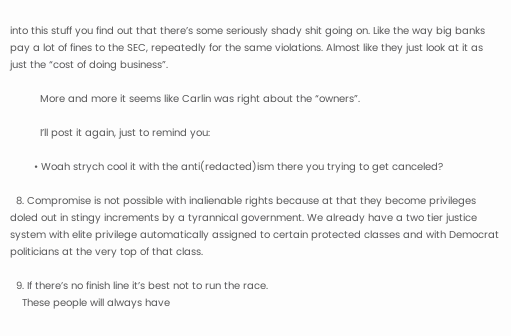into this stuff you find out that there’s some seriously shady shit going on. Like the way big banks pay a lot of fines to the SEC, repeatedly for the same violations. Almost like they just look at it as just the “cost of doing business”.

          More and more it seems like Carlin was right about the “owners”.

          I’ll post it again, just to remind you:

        • Woah strych cool it with the anti(redacted)ism there you trying to get canceled?

  8. Compromise is not possible with inalienable rights because at that they become privileges doled out in stingy increments by a tyrannical government. We already have a two tier justice system with elite privilege automatically assigned to certain protected classes and with Democrat politicians at the very top of that class.

  9. If there’s no finish line it’s best not to run the race.
    These people will always have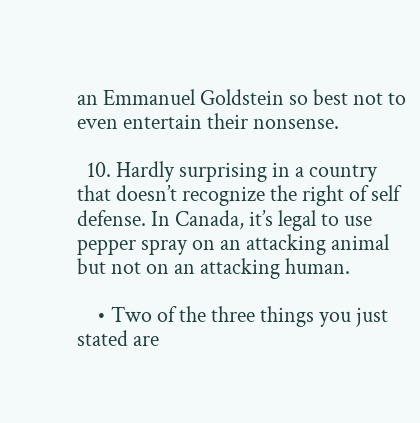an Emmanuel Goldstein so best not to even entertain their nonsense.

  10. Hardly surprising in a country that doesn’t recognize the right of self defense. In Canada, it’s legal to use pepper spray on an attacking animal but not on an attacking human.

    • Two of the three things you just stated are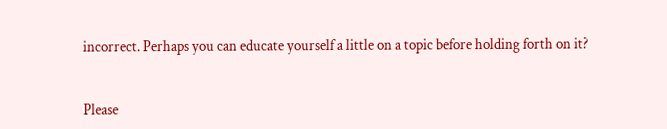incorrect. Perhaps you can educate yourself a little on a topic before holding forth on it?


Please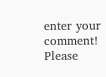enter your comment!
Please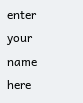enter your name here